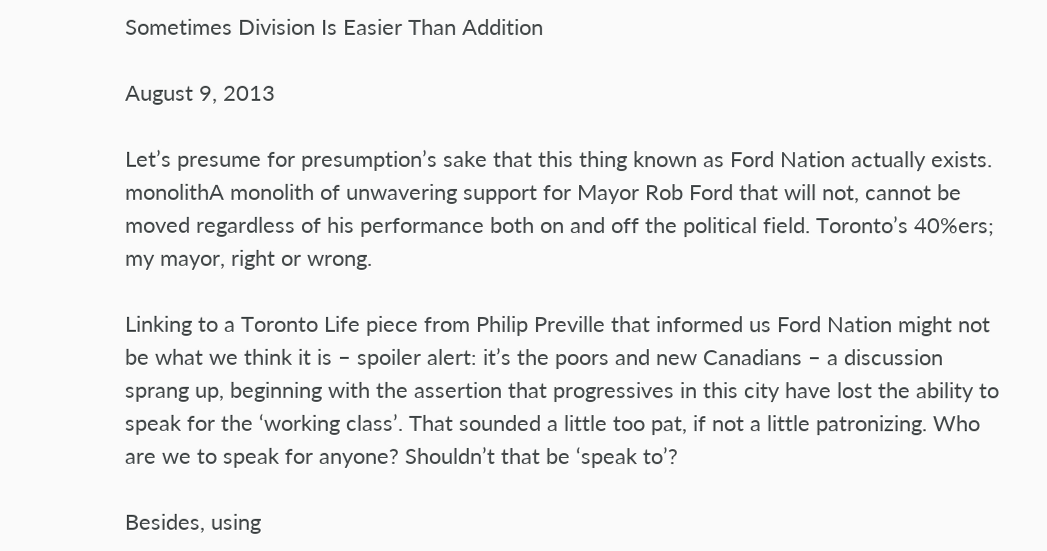Sometimes Division Is Easier Than Addition

August 9, 2013

Let’s presume for presumption’s sake that this thing known as Ford Nation actually exists. monolithA monolith of unwavering support for Mayor Rob Ford that will not, cannot be moved regardless of his performance both on and off the political field. Toronto’s 40%ers; my mayor, right or wrong.

Linking to a Toronto Life piece from Philip Preville that informed us Ford Nation might not be what we think it is – spoiler alert: it’s the poors and new Canadians – a discussion sprang up, beginning with the assertion that progressives in this city have lost the ability to speak for the ‘working class’. That sounded a little too pat, if not a little patronizing. Who are we to speak for anyone? Shouldn’t that be ‘speak to’?

Besides, using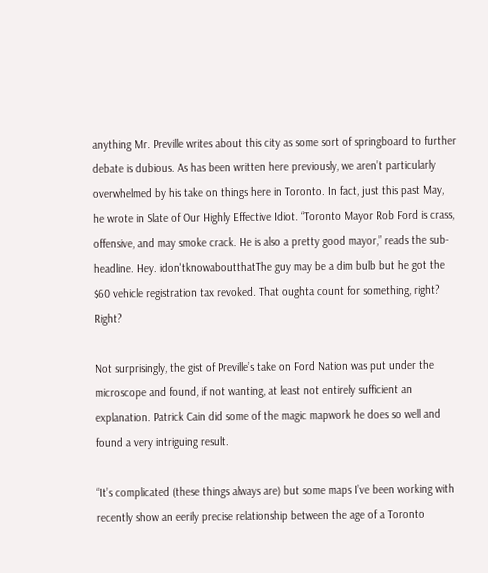anything Mr. Preville writes about this city as some sort of springboard to further debate is dubious. As has been written here previously, we aren’t particularly overwhelmed by his take on things here in Toronto. In fact, just this past May, he wrote in Slate of Our Highly Effective Idiot. “Toronto Mayor Rob Ford is crass, offensive, and may smoke crack. He is also a pretty good mayor,” reads the sub-headline. Hey. idon'tknowaboutthatThe guy may be a dim bulb but he got the $60 vehicle registration tax revoked. That oughta count for something, right? Right?

Not surprisingly, the gist of Preville’s take on Ford Nation was put under the microscope and found, if not wanting, at least not entirely sufficient an explanation. Patrick Cain did some of the magic mapwork he does so well and found a very intriguing result.

“It’s complicated (these things always are) but some maps I’ve been working with recently show an eerily precise relationship between the age of a Toronto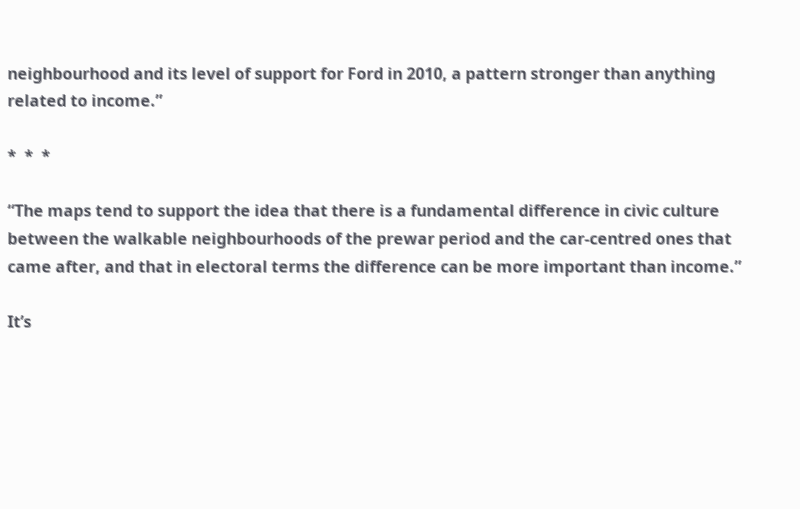neighbourhood and its level of support for Ford in 2010, a pattern stronger than anything related to income.”

*  *  *

“The maps tend to support the idea that there is a fundamental difference in civic culture between the walkable neighbourhoods of the prewar period and the car-centred ones that came after, and that in electoral terms the difference can be more important than income.”

It’s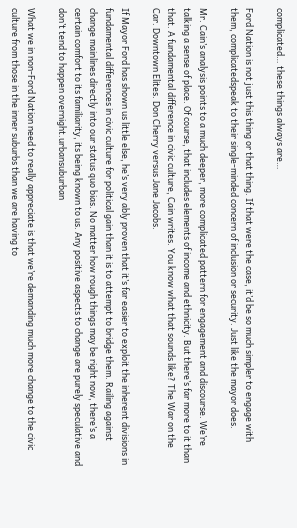complicated… these things always are…

Ford Nation is not just this thing or that thing. If that were the case, it’d be so much simpler to engage with them, complicatedspeak to their single-minded concern of inclusion or security. Just like the mayor does.

Mr. Cain’s analysis points to a much deeper, more complicated pattern for engagement and discourse. We’re talking a sense of place. Of course, that includes elements of income and ethnicity. But there’s far more to it than that. A fundamental difference in civic culture, Cain writes. You know what that sounds like? The War on the Car. Downtown Elites. Don Cherry versus Jane Jacobs.

If Mayor Ford has shown us little else, he’s very ably proven that it’s far easier to exploit the inherent divisions in fundamental differences in civic culture for political gain than it is to attempt to bridge them. Railing against change mainlines directly into our status quo bias. No matter how rough things may be right now, there’s a certain comfort to its familiarity, its being known to us. Any positive aspects to change are purely speculative and don’t tend to happen overnight.urbansuburban

What we in non-Ford Nation need to really appreciate is that we’re demanding much more change to the civic culture from those in the inner suburbs than we are having to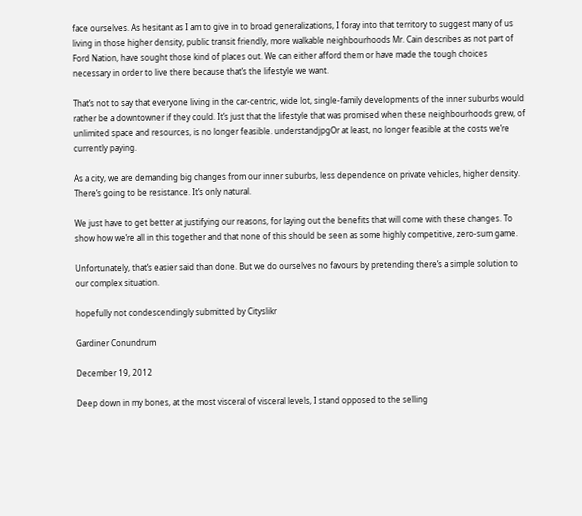face ourselves. As hesitant as I am to give in to broad generalizations, I foray into that territory to suggest many of us living in those higher density, public transit friendly, more walkable neighbourhoods Mr. Cain describes as not part of Ford Nation, have sought those kind of places out. We can either afford them or have made the tough choices necessary in order to live there because that’s the lifestyle we want.

That’s not to say that everyone living in the car-centric, wide lot, single-family developments of the inner suburbs would rather be a downtowner if they could. It’s just that the lifestyle that was promised when these neighbourhoods grew, of unlimited space and resources, is no longer feasible. understandjpgOr at least, no longer feasible at the costs we’re currently paying.

As a city, we are demanding big changes from our inner suburbs, less dependence on private vehicles, higher density. There’s going to be resistance. It’s only natural.

We just have to get better at justifying our reasons, for laying out the benefits that will come with these changes. To show how we’re all in this together and that none of this should be seen as some highly competitive, zero-sum game.

Unfortunately, that’s easier said than done. But we do ourselves no favours by pretending there’s a simple solution to our complex situation.

hopefully not condescendingly submitted by Cityslikr

Gardiner Conundrum

December 19, 2012

Deep down in my bones, at the most visceral of visceral levels, I stand opposed to the selling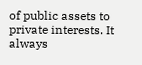of public assets to private interests. It always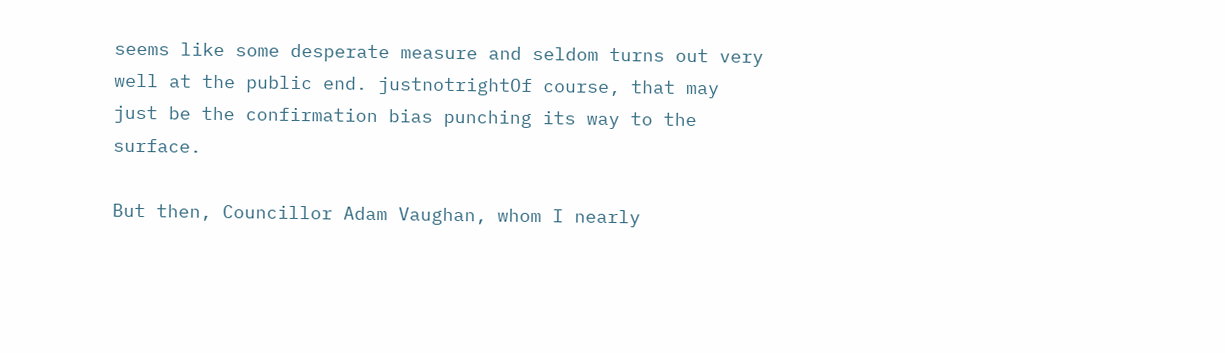seems like some desperate measure and seldom turns out very well at the public end. justnotrightOf course, that may just be the confirmation bias punching its way to the surface.

But then, Councillor Adam Vaughan, whom I nearly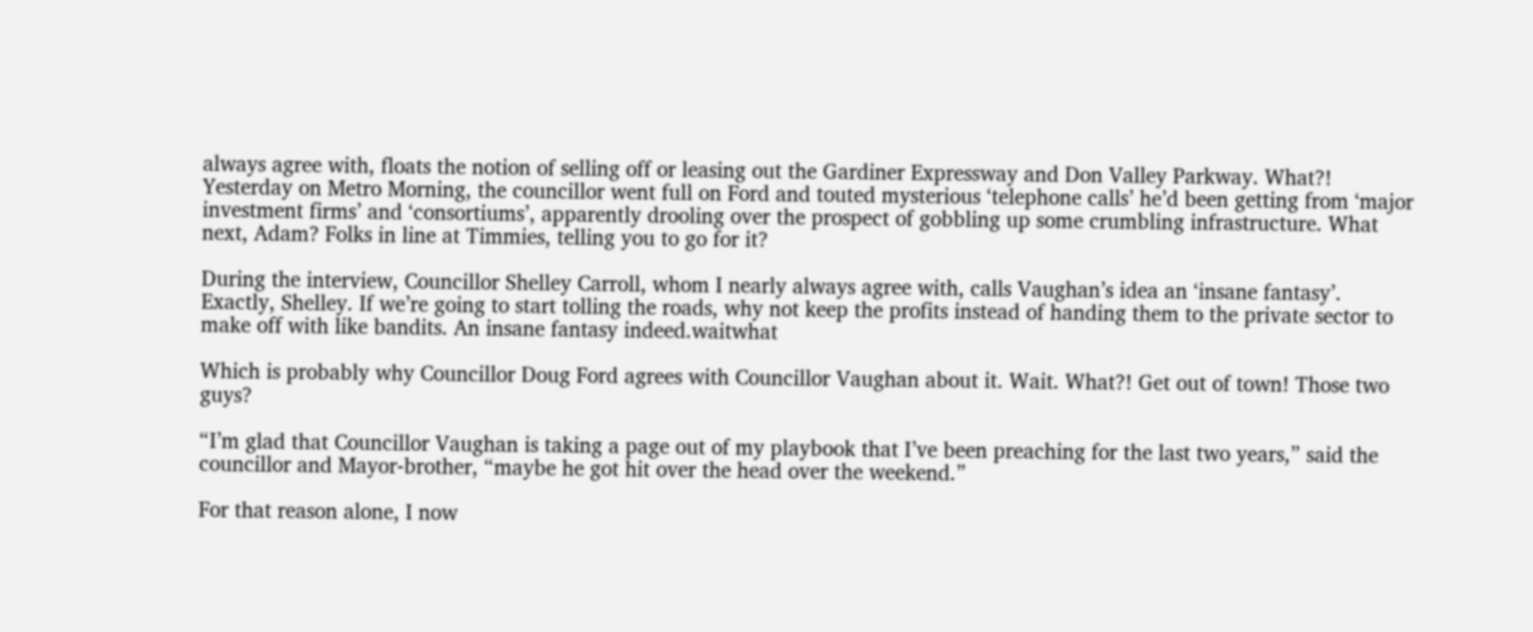always agree with, floats the notion of selling off or leasing out the Gardiner Expressway and Don Valley Parkway. What?! Yesterday on Metro Morning, the councillor went full on Ford and touted mysterious ‘telephone calls’ he’d been getting from ‘major investment firms’ and ‘consortiums’, apparently drooling over the prospect of gobbling up some crumbling infrastructure. What next, Adam? Folks in line at Timmies, telling you to go for it?

During the interview, Councillor Shelley Carroll, whom I nearly always agree with, calls Vaughan’s idea an ‘insane fantasy’. Exactly, Shelley. If we’re going to start tolling the roads, why not keep the profits instead of handing them to the private sector to make off with like bandits. An insane fantasy indeed.waitwhat

Which is probably why Councillor Doug Ford agrees with Councillor Vaughan about it. Wait. What?! Get out of town! Those two guys?

“I’m glad that Councillor Vaughan is taking a page out of my playbook that I’ve been preaching for the last two years,” said the councillor and Mayor-brother, “maybe he got hit over the head over the weekend.”

For that reason alone, I now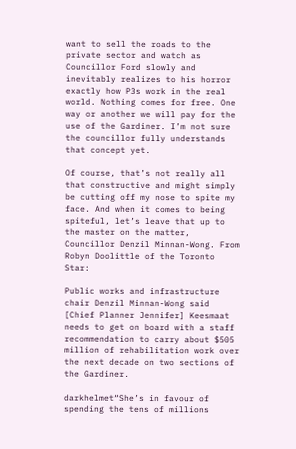want to sell the roads to the private sector and watch as Councillor Ford slowly and inevitably realizes to his horror exactly how P3s work in the real world. Nothing comes for free. One way or another we will pay for the use of the Gardiner. I’m not sure the councillor fully understands that concept yet.

Of course, that’s not really all that constructive and might simply be cutting off my nose to spite my face. And when it comes to being spiteful, let’s leave that up to the master on the matter, Councillor Denzil Minnan-Wong. From Robyn Doolittle of the Toronto Star:

Public works and infrastructure chair Denzil Minnan-Wong said [Chief Planner Jennifer] Keesmaat needs to get on board with a staff recommendation to carry about $505 million of rehabilitation work over the next decade on two sections of the Gardiner.

darkhelmet“She’s in favour of spending the tens of millions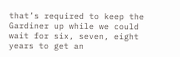that’s required to keep the Gardiner up while we could wait for six, seven, eight years to get an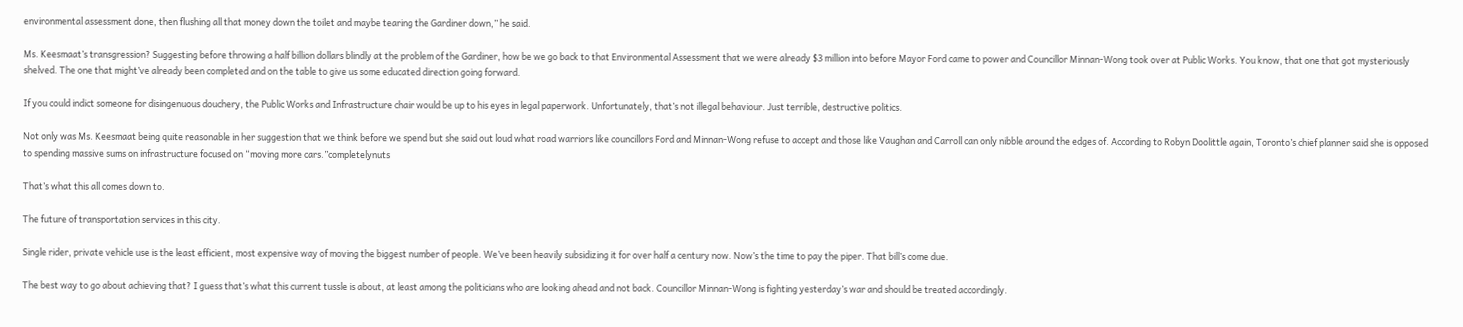environmental assessment done, then flushing all that money down the toilet and maybe tearing the Gardiner down,” he said.

Ms. Keesmaat’s transgression? Suggesting before throwing a half billion dollars blindly at the problem of the Gardiner, how be we go back to that Environmental Assessment that we were already $3 million into before Mayor Ford came to power and Councillor Minnan-Wong took over at Public Works. You know, that one that got mysteriously shelved. The one that might’ve already been completed and on the table to give us some educated direction going forward.

If you could indict someone for disingenuous douchery, the Public Works and Infrastructure chair would be up to his eyes in legal paperwork. Unfortunately, that’s not illegal behaviour. Just terrible, destructive politics.

Not only was Ms. Keesmaat being quite reasonable in her suggestion that we think before we spend but she said out loud what road warriors like councillors Ford and Minnan-Wong refuse to accept and those like Vaughan and Carroll can only nibble around the edges of. According to Robyn Doolittle again, Toronto’s chief planner said she is opposed to spending massive sums on infrastructure focused on “moving more cars.”completelynuts

That’s what this all comes down to.

The future of transportation services in this city.

Single rider, private vehicle use is the least efficient, most expensive way of moving the biggest number of people. We’ve been heavily subsidizing it for over half a century now. Now’s the time to pay the piper. That bill’s come due.

The best way to go about achieving that? I guess that’s what this current tussle is about, at least among the politicians who are looking ahead and not back. Councillor Minnan-Wong is fighting yesterday’s war and should be treated accordingly.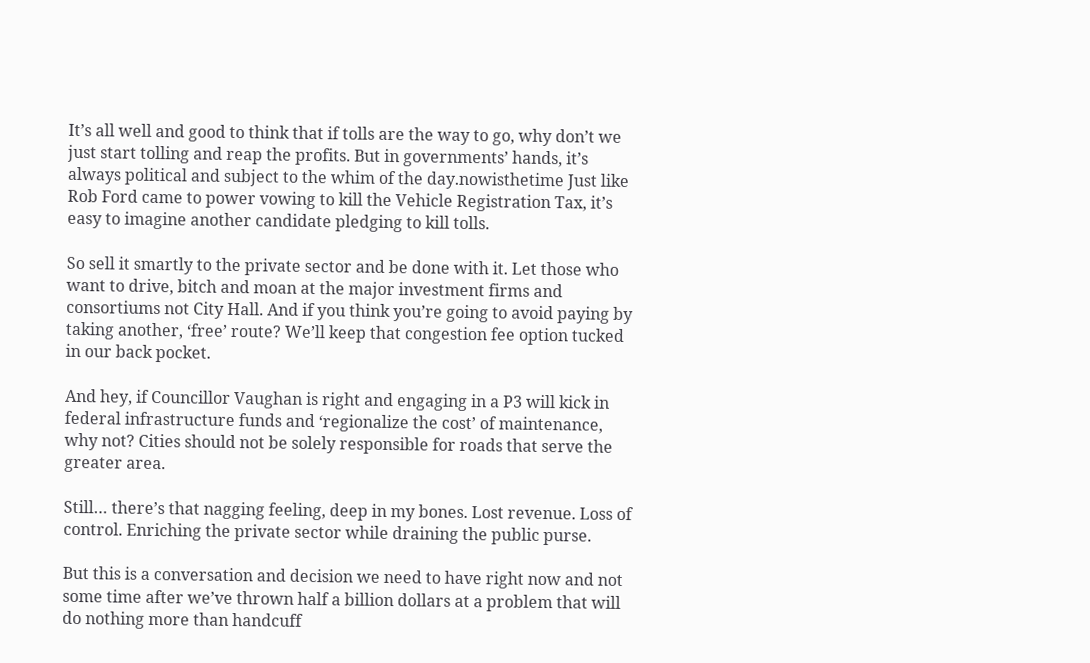It’s all well and good to think that if tolls are the way to go, why don’t we just start tolling and reap the profits. But in governments’ hands, it’s always political and subject to the whim of the day.nowisthetime Just like Rob Ford came to power vowing to kill the Vehicle Registration Tax, it’s easy to imagine another candidate pledging to kill tolls.

So sell it smartly to the private sector and be done with it. Let those who want to drive, bitch and moan at the major investment firms and consortiums not City Hall. And if you think you’re going to avoid paying by taking another, ‘free’ route? We’ll keep that congestion fee option tucked in our back pocket.

And hey, if Councillor Vaughan is right and engaging in a P3 will kick in federal infrastructure funds and ‘regionalize the cost’ of maintenance, why not? Cities should not be solely responsible for roads that serve the greater area.

Still… there’s that nagging feeling, deep in my bones. Lost revenue. Loss of control. Enriching the private sector while draining the public purse.

But this is a conversation and decision we need to have right now and not some time after we’ve thrown half a billion dollars at a problem that will do nothing more than handcuff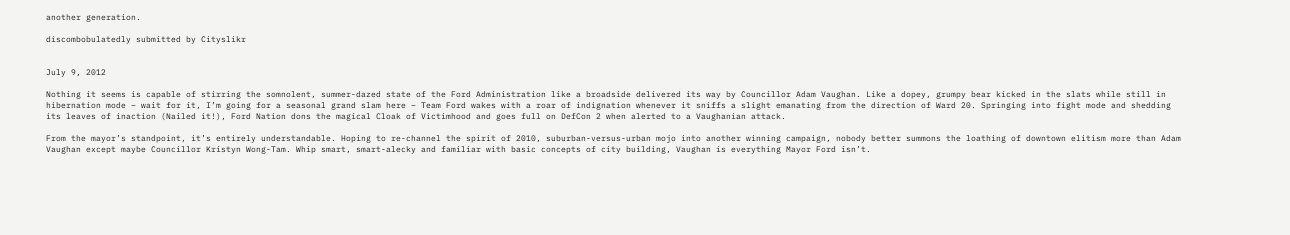another generation.

discombobulatedly submitted by Cityslikr


July 9, 2012

Nothing it seems is capable of stirring the somnolent, summer-dazed state of the Ford Administration like a broadside delivered its way by Councillor Adam Vaughan. Like a dopey, grumpy bear kicked in the slats while still in hibernation mode – wait for it, I’m going for a seasonal grand slam here – Team Ford wakes with a roar of indignation whenever it sniffs a slight emanating from the direction of Ward 20. Springing into fight mode and shedding its leaves of inaction (Nailed it!), Ford Nation dons the magical Cloak of Victimhood and goes full on DefCon 2 when alerted to a Vaughanian attack.

From the mayor’s standpoint, it’s entirely understandable. Hoping to re-channel the spirit of 2010, suburban-versus-urban mojo into another winning campaign, nobody better summons the loathing of downtown elitism more than Adam Vaughan except maybe Councillor Kristyn Wong-Tam. Whip smart, smart-alecky and familiar with basic concepts of city building, Vaughan is everything Mayor Ford isn’t.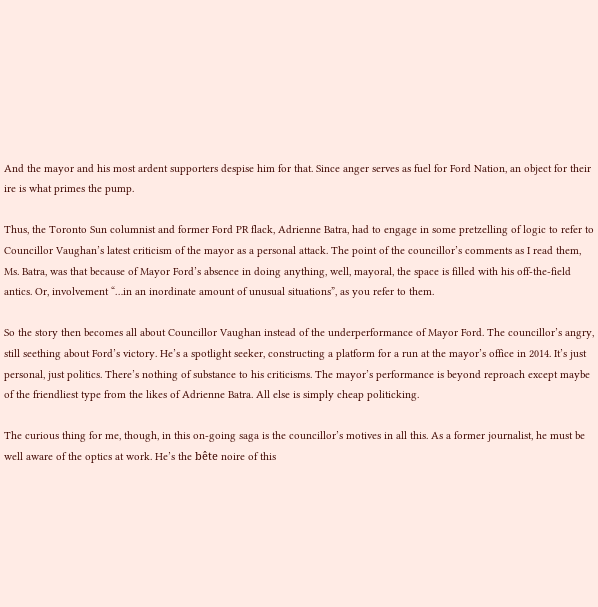And the mayor and his most ardent supporters despise him for that. Since anger serves as fuel for Ford Nation, an object for their ire is what primes the pump.

Thus, the Toronto Sun columnist and former Ford PR flack, Adrienne Batra, had to engage in some pretzelling of logic to refer to Councillor Vaughan’s latest criticism of the mayor as a personal attack. The point of the councillor’s comments as I read them, Ms. Batra, was that because of Mayor Ford’s absence in doing anything, well, mayoral, the space is filled with his off-the-field antics. Or, involvement “…in an inordinate amount of unusual situations”, as you refer to them.

So the story then becomes all about Councillor Vaughan instead of the underperformance of Mayor Ford. The councillor’s angry, still seething about Ford’s victory. He’s a spotlight seeker, constructing a platform for a run at the mayor’s office in 2014. It’s just personal, just politics. There’s nothing of substance to his criticisms. The mayor’s performance is beyond reproach except maybe of the friendliest type from the likes of Adrienne Batra. All else is simply cheap politicking.

The curious thing for me, though, in this on-going saga is the councillor’s motives in all this. As a former journalist, he must be well aware of the optics at work. He’s the bête noire of this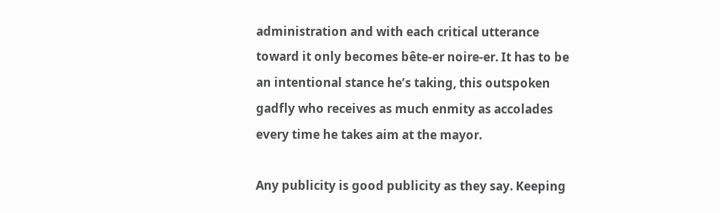administration and with each critical utterance toward it only becomes bête-er noire-er. It has to be an intentional stance he’s taking, this outspoken gadfly who receives as much enmity as accolades every time he takes aim at the mayor.

Any publicity is good publicity as they say. Keeping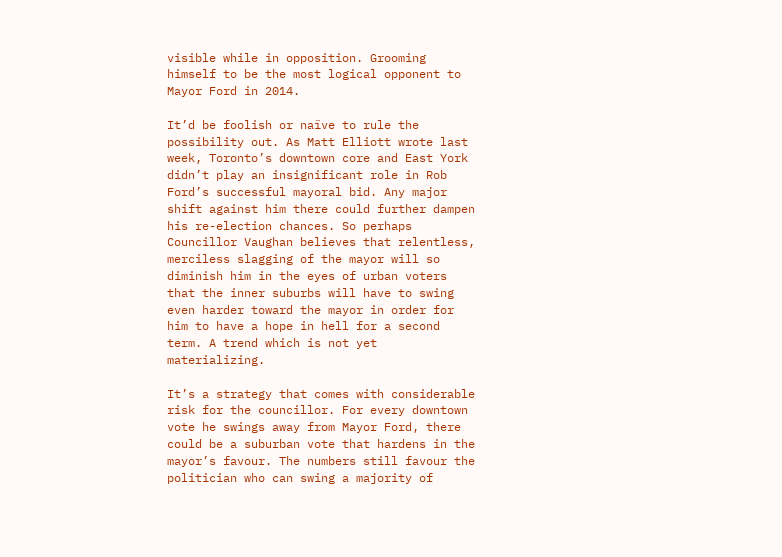visible while in opposition. Grooming himself to be the most logical opponent to Mayor Ford in 2014.

It’d be foolish or naïve to rule the possibility out. As Matt Elliott wrote last week, Toronto’s downtown core and East York didn’t play an insignificant role in Rob Ford’s successful mayoral bid. Any major shift against him there could further dampen his re-election chances. So perhaps Councillor Vaughan believes that relentless, merciless slagging of the mayor will so diminish him in the eyes of urban voters that the inner suburbs will have to swing even harder toward the mayor in order for him to have a hope in hell for a second term. A trend which is not yet materializing.

It’s a strategy that comes with considerable risk for the councillor. For every downtown vote he swings away from Mayor Ford, there could be a suburban vote that hardens in the mayor’s favour. The numbers still favour the politician who can swing a majority of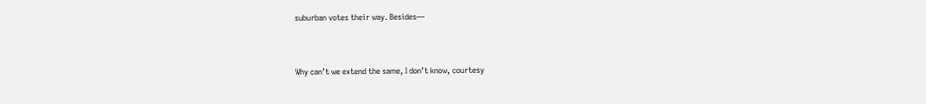suburban votes their way. Besides—


Why can’t we extend the same, I don’t know, courtesy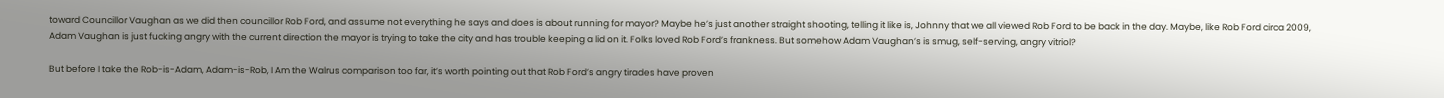toward Councillor Vaughan as we did then councillor Rob Ford, and assume not everything he says and does is about running for mayor? Maybe he’s just another straight shooting, telling it like is, Johnny that we all viewed Rob Ford to be back in the day. Maybe, like Rob Ford circa 2009, Adam Vaughan is just fucking angry with the current direction the mayor is trying to take the city and has trouble keeping a lid on it. Folks loved Rob Ford’s frankness. But somehow Adam Vaughan’s is smug, self-serving, angry vitriol?

But before I take the Rob-is-Adam, Adam-is-Rob, I Am the Walrus comparison too far, it’s worth pointing out that Rob Ford’s angry tirades have proven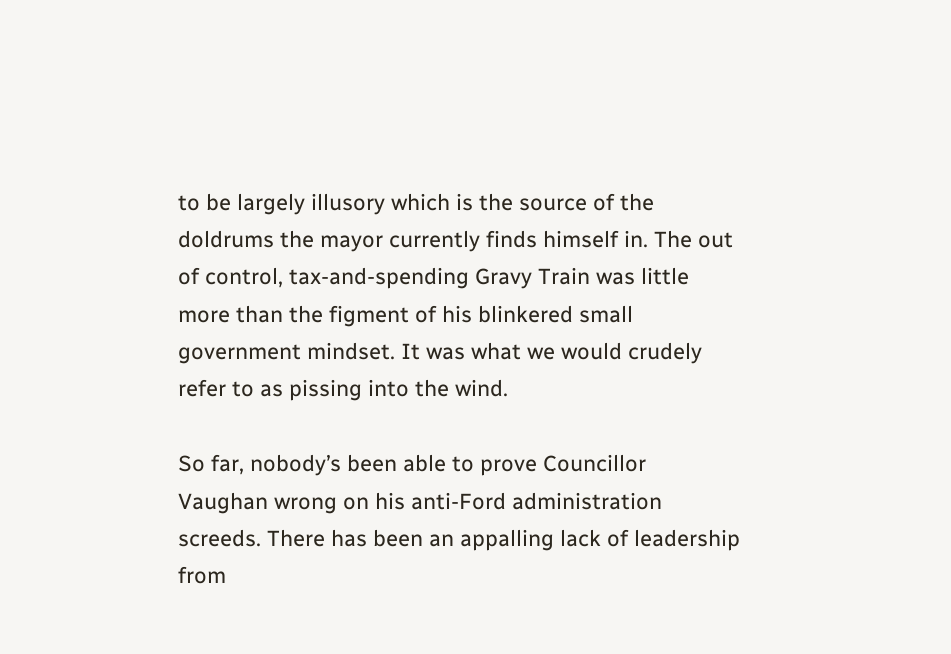to be largely illusory which is the source of the doldrums the mayor currently finds himself in. The out of control, tax-and-spending Gravy Train was little more than the figment of his blinkered small government mindset. It was what we would crudely refer to as pissing into the wind.

So far, nobody’s been able to prove Councillor Vaughan wrong on his anti-Ford administration screeds. There has been an appalling lack of leadership from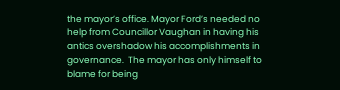the mayor’s office. Mayor Ford’s needed no help from Councillor Vaughan in having his antics overshadow his accomplishments in governance.  The mayor has only himself to blame for being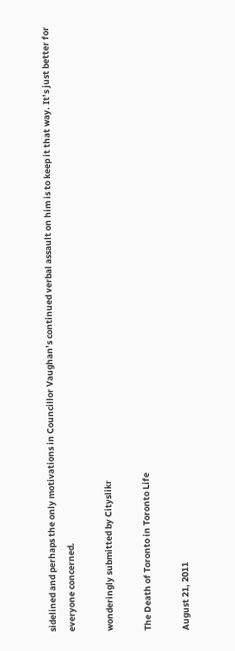sidelined and perhaps the only motivations in Councillor Vaughan’s continued verbal assault on him is to keep it that way. It’s just better for everyone concerned.

wonderingly submitted by Cityslikr

The Death of Toronto in Toronto Life

August 21, 2011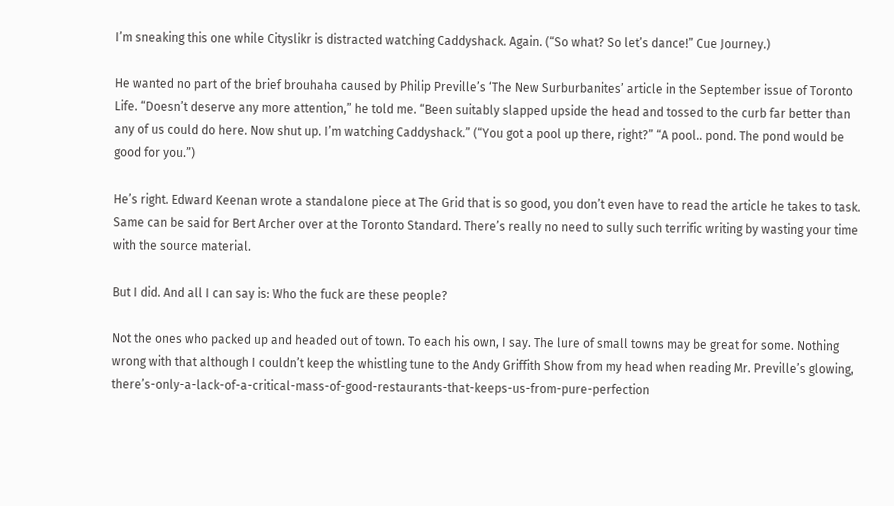I’m sneaking this one while Cityslikr is distracted watching Caddyshack. Again. (“So what? So let’s dance!” Cue Journey.)

He wanted no part of the brief brouhaha caused by Philip Preville’s ‘The New Surburbanites’ article in the September issue of Toronto Life. “Doesn’t deserve any more attention,” he told me. “Been suitably slapped upside the head and tossed to the curb far better than any of us could do here. Now shut up. I’m watching Caddyshack.” (“You got a pool up there, right?” “A pool.. pond. The pond would be good for you.”)

He’s right. Edward Keenan wrote a standalone piece at The Grid that is so good, you don’t even have to read the article he takes to task. Same can be said for Bert Archer over at the Toronto Standard. There’s really no need to sully such terrific writing by wasting your time with the source material.

But I did. And all I can say is: Who the fuck are these people?

Not the ones who packed up and headed out of town. To each his own, I say. The lure of small towns may be great for some. Nothing wrong with that although I couldn’t keep the whistling tune to the Andy Griffith Show from my head when reading Mr. Preville’s glowing, there’s-only-a-lack-of-a-critical-mass-of-good-restaurants-that-keeps-us-from-pure-perfection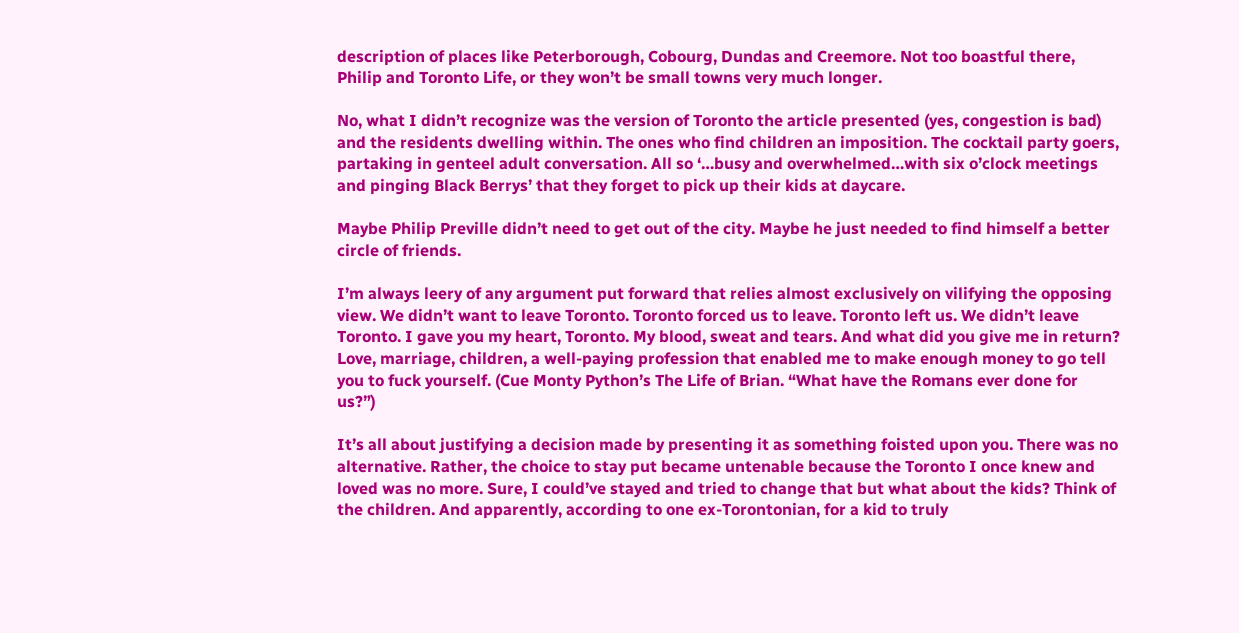description of places like Peterborough, Cobourg, Dundas and Creemore. Not too boastful there, Philip and Toronto Life, or they won’t be small towns very much longer.

No, what I didn’t recognize was the version of Toronto the article presented (yes, congestion is bad) and the residents dwelling within. The ones who find children an imposition. The cocktail party goers, partaking in genteel adult conversation. All so ‘…busy and overwhelmed…with six o’clock meetings and pinging Black Berrys’ that they forget to pick up their kids at daycare.

Maybe Philip Preville didn’t need to get out of the city. Maybe he just needed to find himself a better circle of friends.

I’m always leery of any argument put forward that relies almost exclusively on vilifying the opposing view. We didn’t want to leave Toronto. Toronto forced us to leave. Toronto left us. We didn’t leave Toronto. I gave you my heart, Toronto. My blood, sweat and tears. And what did you give me in return? Love, marriage, children, a well-paying profession that enabled me to make enough money to go tell you to fuck yourself. (Cue Monty Python’s The Life of Brian. “What have the Romans ever done for us?”)

It’s all about justifying a decision made by presenting it as something foisted upon you. There was no alternative. Rather, the choice to stay put became untenable because the Toronto I once knew and loved was no more. Sure, I could’ve stayed and tried to change that but what about the kids? Think of the children. And apparently, according to one ex-Torontonian, for a kid to truly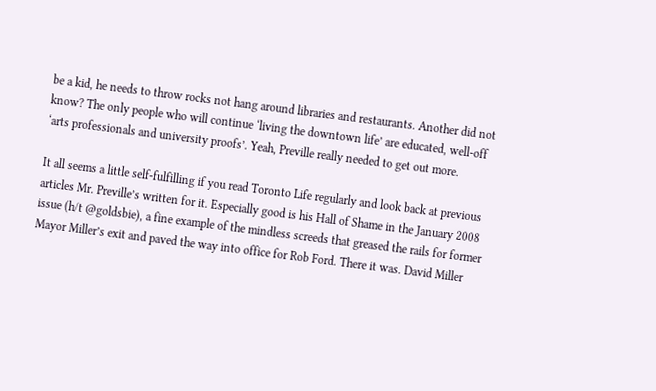be a kid, he needs to throw rocks not hang around libraries and restaurants. Another did not know? The only people who will continue ‘living the downtown life’ are educated, well-off ‘arts professionals and university proofs’. Yeah, Preville really needed to get out more.

It all seems a little self-fulfilling if you read Toronto Life regularly and look back at previous articles Mr. Preville’s written for it. Especially good is his Hall of Shame in the January 2008 issue (h/t @goldsbie), a fine example of the mindless screeds that greased the rails for former Mayor Miller’s exit and paved the way into office for Rob Ford. There it was. David Miller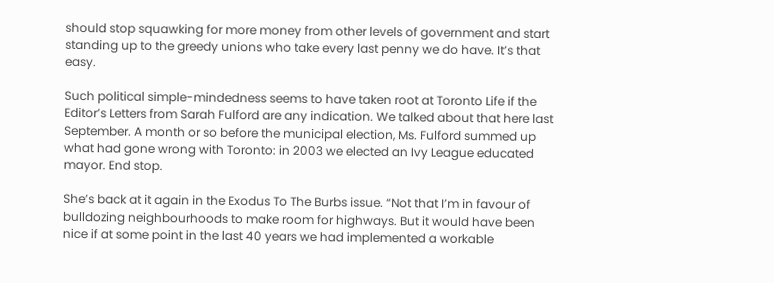should stop squawking for more money from other levels of government and start standing up to the greedy unions who take every last penny we do have. It’s that easy.

Such political simple-mindedness seems to have taken root at Toronto Life if the Editor’s Letters from Sarah Fulford are any indication. We talked about that here last September. A month or so before the municipal election, Ms. Fulford summed up what had gone wrong with Toronto: in 2003 we elected an Ivy League educated mayor. End stop.

She’s back at it again in the Exodus To The Burbs issue. “Not that I’m in favour of bulldozing neighbourhoods to make room for highways. But it would have been nice if at some point in the last 40 years we had implemented a workable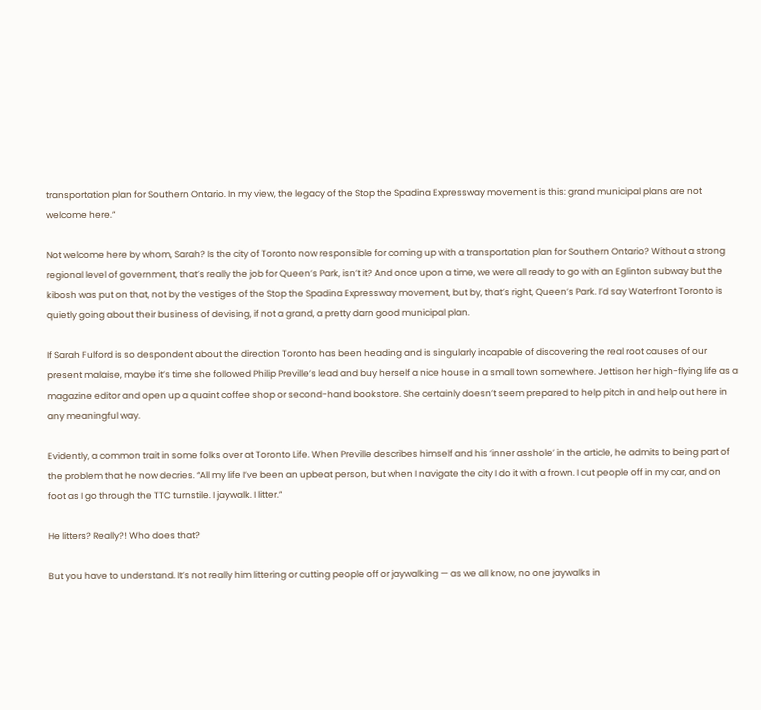transportation plan for Southern Ontario. In my view, the legacy of the Stop the Spadina Expressway movement is this: grand municipal plans are not welcome here.”

Not welcome here by whom, Sarah? Is the city of Toronto now responsible for coming up with a transportation plan for Southern Ontario? Without a strong regional level of government, that’s really the job for Queen’s Park, isn’t it? And once upon a time, we were all ready to go with an Eglinton subway but the kibosh was put on that, not by the vestiges of the Stop the Spadina Expressway movement, but by, that’s right, Queen’s Park. I’d say Waterfront Toronto is quietly going about their business of devising, if not a grand, a pretty darn good municipal plan.

If Sarah Fulford is so despondent about the direction Toronto has been heading and is singularly incapable of discovering the real root causes of our present malaise, maybe it’s time she followed Philip Preville’s lead and buy herself a nice house in a small town somewhere. Jettison her high-flying life as a magazine editor and open up a quaint coffee shop or second-hand bookstore. She certainly doesn’t seem prepared to help pitch in and help out here in any meaningful way.

Evidently, a common trait in some folks over at Toronto Life. When Preville describes himself and his ‘inner asshole’ in the article, he admits to being part of the problem that he now decries. “All my life I’ve been an upbeat person, but when I navigate the city I do it with a frown. I cut people off in my car, and on foot as I go through the TTC turnstile. I jaywalk. I litter.”

He litters? Really?! Who does that?

But you have to understand. It’s not really him littering or cutting people off or jaywalking — as we all know, no one jaywalks in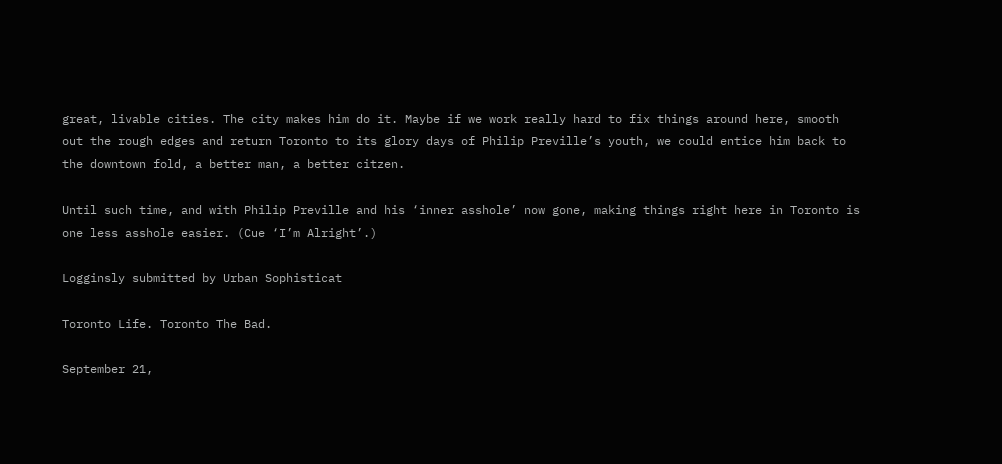great, livable cities. The city makes him do it. Maybe if we work really hard to fix things around here, smooth out the rough edges and return Toronto to its glory days of Philip Preville’s youth, we could entice him back to the downtown fold, a better man, a better citzen.

Until such time, and with Philip Preville and his ‘inner asshole’ now gone, making things right here in Toronto is one less asshole easier. (Cue ‘I’m Alright’.)

Logginsly submitted by Urban Sophisticat

Toronto Life. Toronto The Bad.

September 21,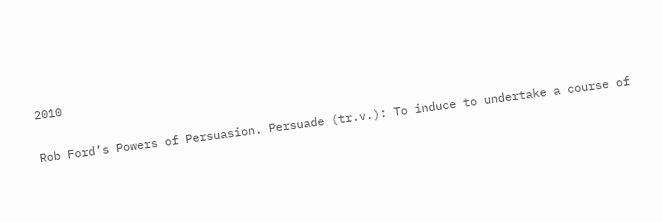2010

Rob Ford’s Powers of Persuasion. Persuade (tr.v.): To induce to undertake a course of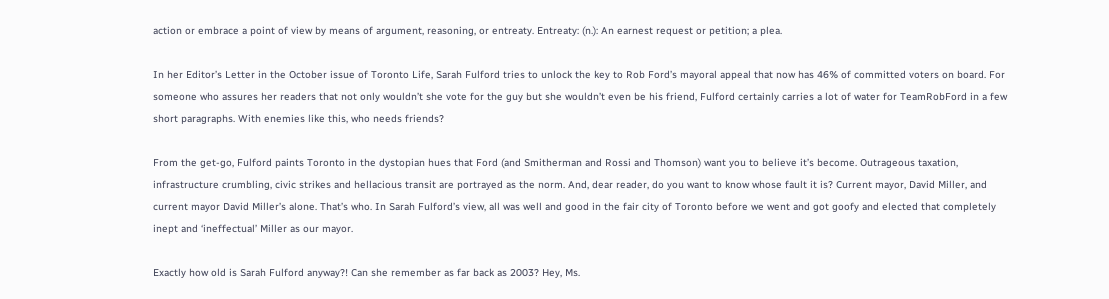action or embrace a point of view by means of argument, reasoning, or entreaty. Entreaty: (n.): An earnest request or petition; a plea.

In her Editor’s Letter in the October issue of Toronto Life, Sarah Fulford tries to unlock the key to Rob Ford’s mayoral appeal that now has 46% of committed voters on board. For someone who assures her readers that not only wouldn’t she vote for the guy but she wouldn’t even be his friend, Fulford certainly carries a lot of water for TeamRobFord in a few short paragraphs. With enemies like this, who needs friends?

From the get-go, Fulford paints Toronto in the dystopian hues that Ford (and Smitherman and Rossi and Thomson) want you to believe it’s become. Outrageous taxation, infrastructure crumbling, civic strikes and hellacious transit are portrayed as the norm. And, dear reader, do you want to know whose fault it is? Current mayor, David Miller, and current mayor David Miller’s alone. That’s who. In Sarah Fulford’s view, all was well and good in the fair city of Toronto before we went and got goofy and elected that completely inept and ‘ineffectual’ Miller as our mayor.

Exactly how old is Sarah Fulford anyway?! Can she remember as far back as 2003? Hey, Ms.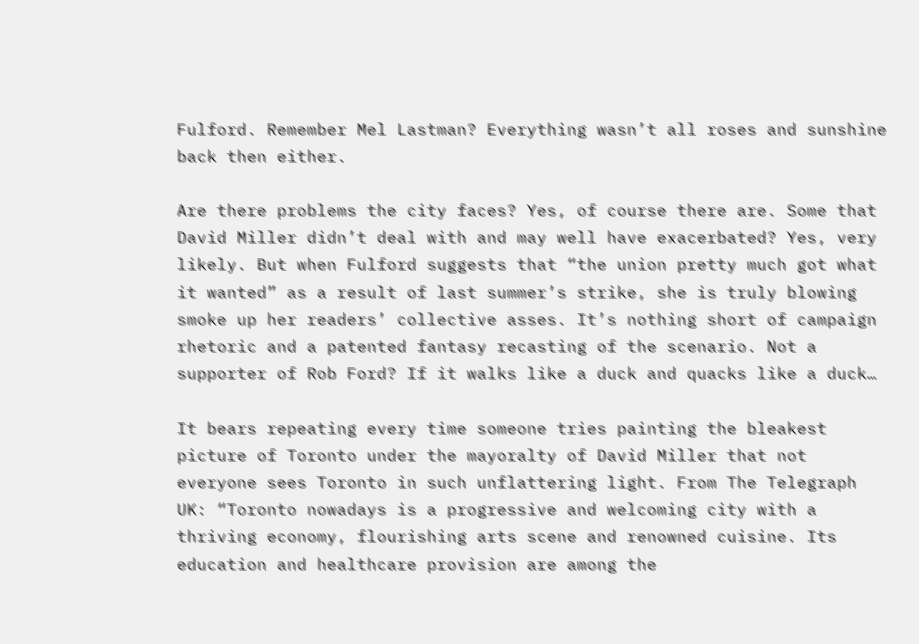Fulford. Remember Mel Lastman? Everything wasn’t all roses and sunshine back then either.

Are there problems the city faces? Yes, of course there are. Some that David Miller didn’t deal with and may well have exacerbated? Yes, very likely. But when Fulford suggests that “the union pretty much got what it wanted” as a result of last summer’s strike, she is truly blowing smoke up her readers’ collective asses. It’s nothing short of campaign rhetoric and a patented fantasy recasting of the scenario. Not a supporter of Rob Ford? If it walks like a duck and quacks like a duck…

It bears repeating every time someone tries painting the bleakest picture of Toronto under the mayoralty of David Miller that not everyone sees Toronto in such unflattering light. From The Telegraph UK: “Toronto nowadays is a progressive and welcoming city with a thriving economy, flourishing arts scene and renowned cuisine. Its education and healthcare provision are among the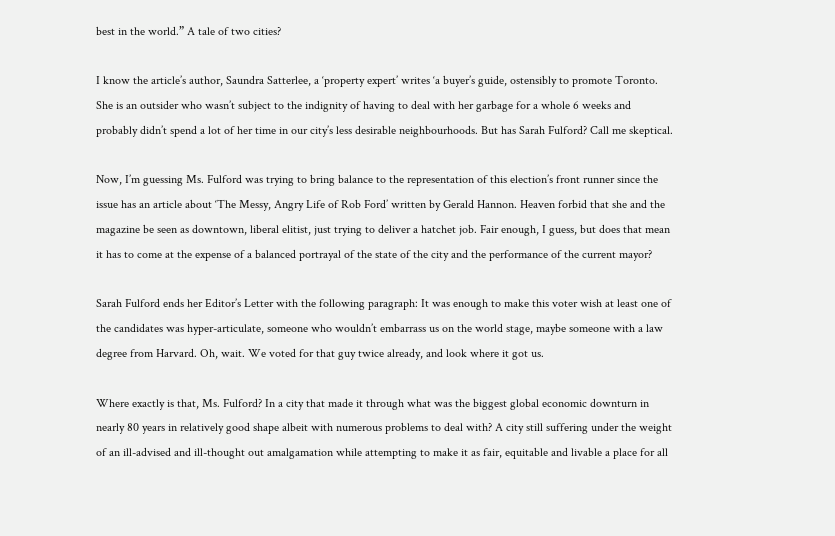best in the world.” A tale of two cities?

I know the article’s author, Saundra Satterlee, a ‘property expert’ writes ‘a buyer’s guide, ostensibly to promote Toronto. She is an outsider who wasn’t subject to the indignity of having to deal with her garbage for a whole 6 weeks and probably didn’t spend a lot of her time in our city’s less desirable neighbourhoods. But has Sarah Fulford? Call me skeptical.

Now, I’m guessing Ms. Fulford was trying to bring balance to the representation of this election’s front runner since the issue has an article about ‘The Messy, Angry Life of Rob Ford’ written by Gerald Hannon. Heaven forbid that she and the magazine be seen as downtown, liberal elitist, just trying to deliver a hatchet job. Fair enough, I guess, but does that mean it has to come at the expense of a balanced portrayal of the state of the city and the performance of the current mayor?

Sarah Fulford ends her Editor’s Letter with the following paragraph: It was enough to make this voter wish at least one of the candidates was hyper-articulate, someone who wouldn’t embarrass us on the world stage, maybe someone with a law degree from Harvard. Oh, wait. We voted for that guy twice already, and look where it got us.

Where exactly is that, Ms. Fulford? In a city that made it through what was the biggest global economic downturn in nearly 80 years in relatively good shape albeit with numerous problems to deal with? A city still suffering under the weight of an ill-advised and ill-thought out amalgamation while attempting to make it as fair, equitable and livable a place for all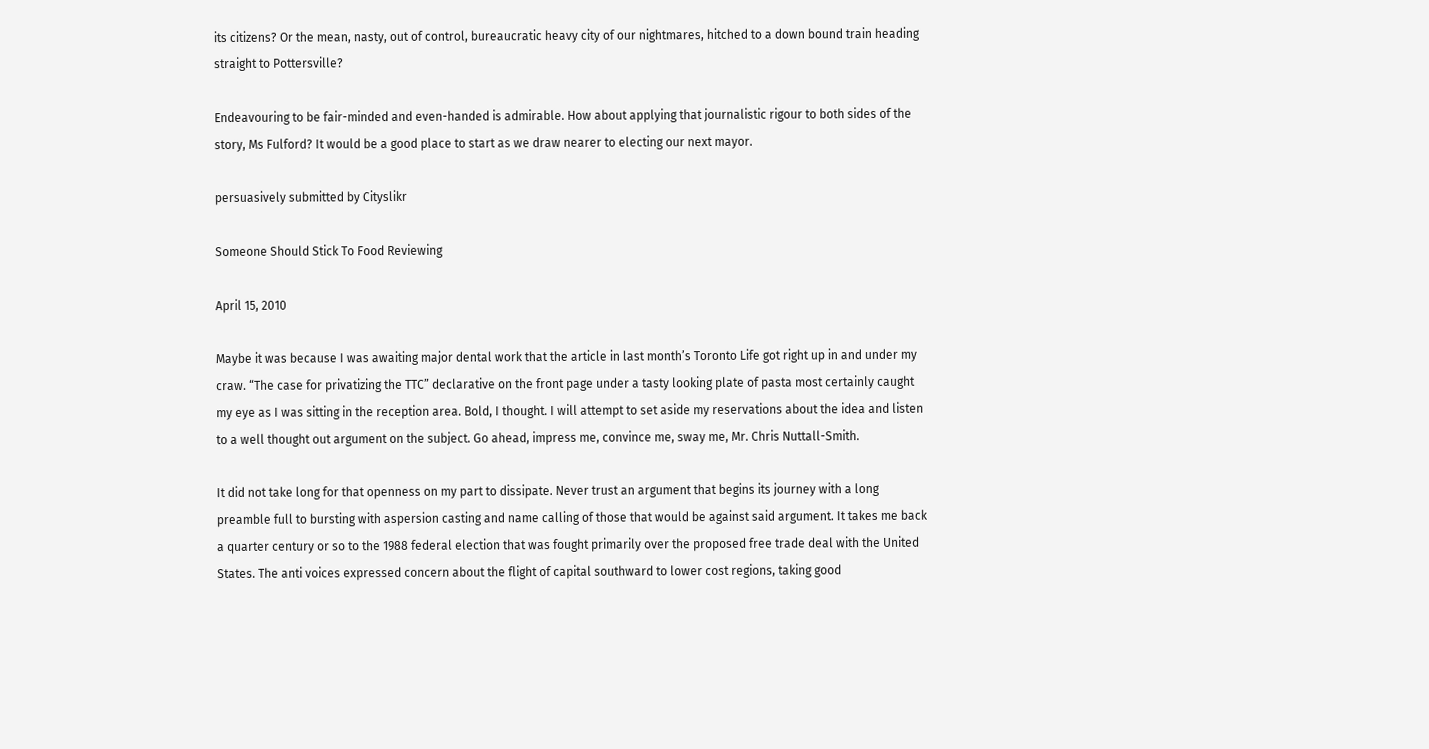its citizens? Or the mean, nasty, out of control, bureaucratic heavy city of our nightmares, hitched to a down bound train heading straight to Pottersville?

Endeavouring to be fair-minded and even-handed is admirable. How about applying that journalistic rigour to both sides of the story, Ms Fulford? It would be a good place to start as we draw nearer to electing our next mayor.

persuasively submitted by Cityslikr

Someone Should Stick To Food Reviewing

April 15, 2010

Maybe it was because I was awaiting major dental work that the article in last month’s Toronto Life got right up in and under my craw. “The case for privatizing the TTC” declarative on the front page under a tasty looking plate of pasta most certainly caught my eye as I was sitting in the reception area. Bold, I thought. I will attempt to set aside my reservations about the idea and listen to a well thought out argument on the subject. Go ahead, impress me, convince me, sway me, Mr. Chris Nuttall-Smith.

It did not take long for that openness on my part to dissipate. Never trust an argument that begins its journey with a long preamble full to bursting with aspersion casting and name calling of those that would be against said argument. It takes me back a quarter century or so to the 1988 federal election that was fought primarily over the proposed free trade deal with the United States. The anti voices expressed concern about the flight of capital southward to lower cost regions, taking good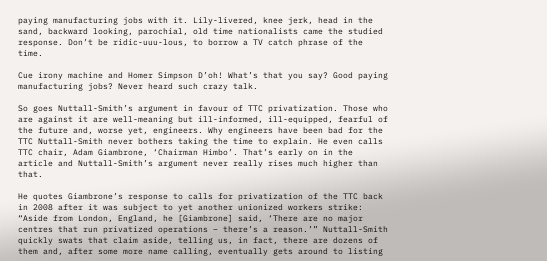paying manufacturing jobs with it. Lily-livered, knee jerk, head in the sand, backward looking, parochial, old time nationalists came the studied response. Don’t be ridic-uuu-lous, to borrow a TV catch phrase of the time.

Cue irony machine and Homer Simpson D’oh! What’s that you say? Good paying manufacturing jobs? Never heard such crazy talk.

So goes Nuttall-Smith’s argument in favour of TTC privatization. Those who are against it are well-meaning but ill-informed, ill-equipped, fearful of the future and, worse yet, engineers. Why engineers have been bad for the TTC Nuttall-Smith never bothers taking the time to explain. He even calls TTC chair, Adam Giambrone, ‘Chairman Himbo’. That’s early on in the article and Nuttall-Smith’s argument never really rises much higher than that.

He quotes Giambrone’s response to calls for privatization of the TTC back in 2008 after it was subject to yet another unionized workers strike: “Aside from London, England, he [Giambrone] said, ‘There are no major centres that run privatized operations – there’s a reason.’” Nuttall-Smith quickly swats that claim aside, telling us, in fact, there are dozens of them and, after some more name calling, eventually gets around to listing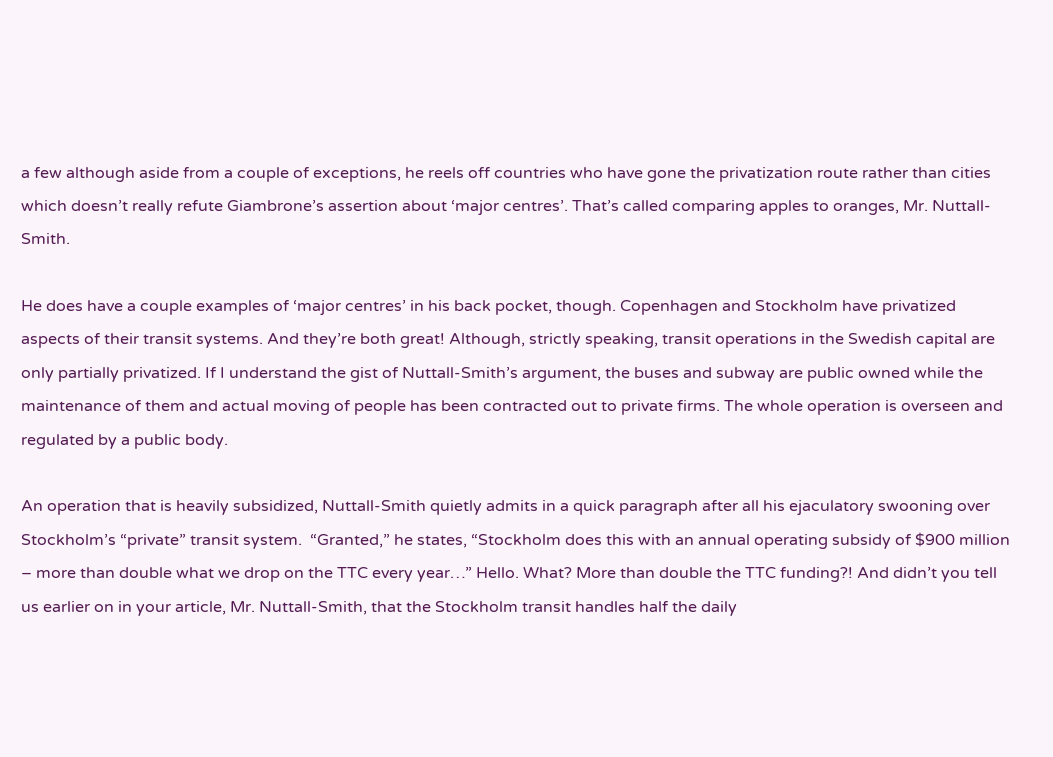a few although aside from a couple of exceptions, he reels off countries who have gone the privatization route rather than cities which doesn’t really refute Giambrone’s assertion about ‘major centres’. That’s called comparing apples to oranges, Mr. Nuttall-Smith.

He does have a couple examples of ‘major centres’ in his back pocket, though. Copenhagen and Stockholm have privatized aspects of their transit systems. And they’re both great! Although, strictly speaking, transit operations in the Swedish capital are only partially privatized. If I understand the gist of Nuttall-Smith’s argument, the buses and subway are public owned while the maintenance of them and actual moving of people has been contracted out to private firms. The whole operation is overseen and regulated by a public body.

An operation that is heavily subsidized, Nuttall-Smith quietly admits in a quick paragraph after all his ejaculatory swooning over Stockholm’s “private” transit system.  “Granted,” he states, “Stockholm does this with an annual operating subsidy of $900 million – more than double what we drop on the TTC every year…” Hello. What? More than double the TTC funding?! And didn’t you tell us earlier on in your article, Mr. Nuttall-Smith, that the Stockholm transit handles half the daily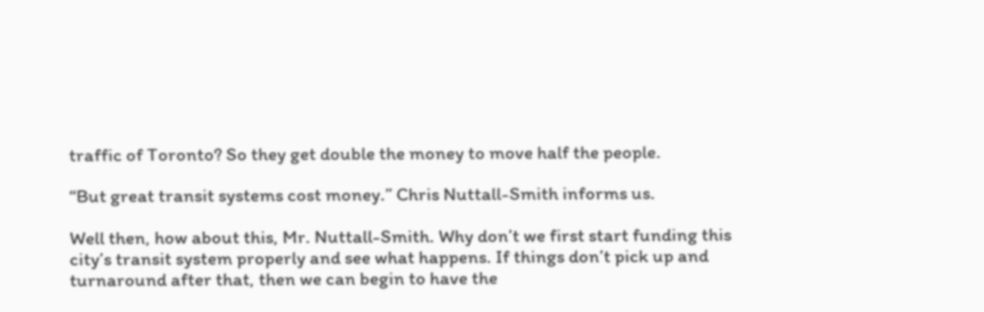traffic of Toronto? So they get double the money to move half the people.

“But great transit systems cost money.” Chris Nuttall-Smith informs us.

Well then, how about this, Mr. Nuttall-Smith. Why don’t we first start funding this city’s transit system properly and see what happens. If things don’t pick up and turnaround after that, then we can begin to have the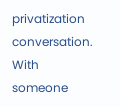privatization conversation. With someone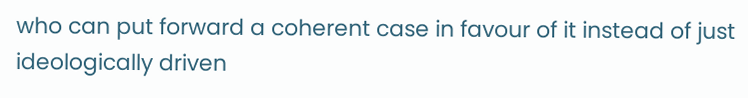who can put forward a coherent case in favour of it instead of just ideologically driven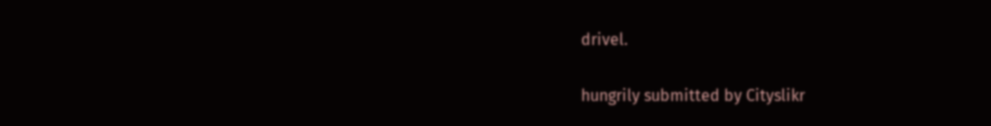drivel.

hungrily submitted by Cityslikr